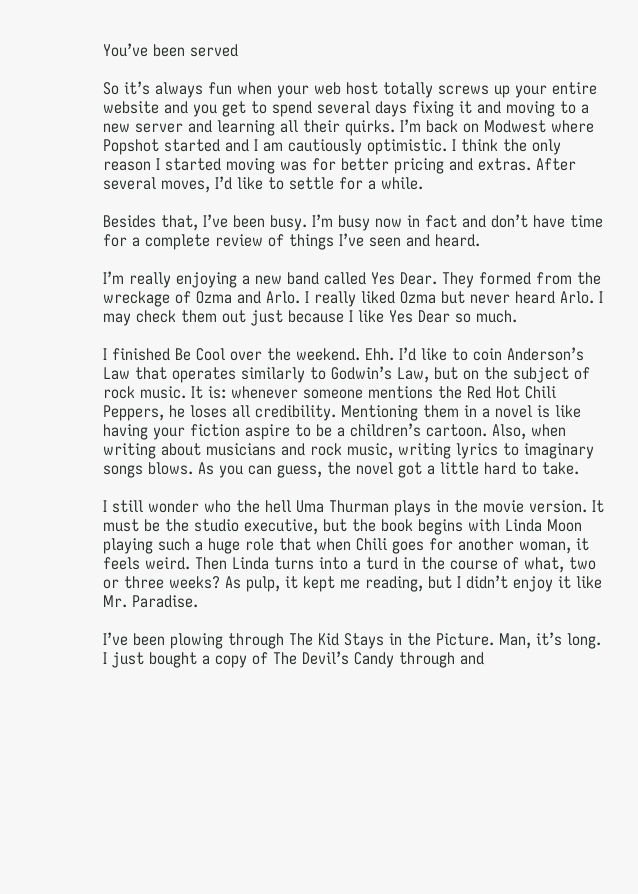You’ve been served

So it’s always fun when your web host totally screws up your entire website and you get to spend several days fixing it and moving to a new server and learning all their quirks. I’m back on Modwest where Popshot started and I am cautiously optimistic. I think the only reason I started moving was for better pricing and extras. After several moves, I’d like to settle for a while.

Besides that, I’ve been busy. I’m busy now in fact and don’t have time for a complete review of things I’ve seen and heard.

I’m really enjoying a new band called Yes Dear. They formed from the wreckage of Ozma and Arlo. I really liked Ozma but never heard Arlo. I may check them out just because I like Yes Dear so much.

I finished Be Cool over the weekend. Ehh. I’d like to coin Anderson’s Law that operates similarly to Godwin’s Law, but on the subject of rock music. It is: whenever someone mentions the Red Hot Chili Peppers, he loses all credibility. Mentioning them in a novel is like having your fiction aspire to be a children’s cartoon. Also, when writing about musicians and rock music, writing lyrics to imaginary songs blows. As you can guess, the novel got a little hard to take.

I still wonder who the hell Uma Thurman plays in the movie version. It must be the studio executive, but the book begins with Linda Moon playing such a huge role that when Chili goes for another woman, it feels weird. Then Linda turns into a turd in the course of what, two or three weeks? As pulp, it kept me reading, but I didn’t enjoy it like Mr. Paradise.

I’ve been plowing through The Kid Stays in the Picture. Man, it’s long. I just bought a copy of The Devil’s Candy through and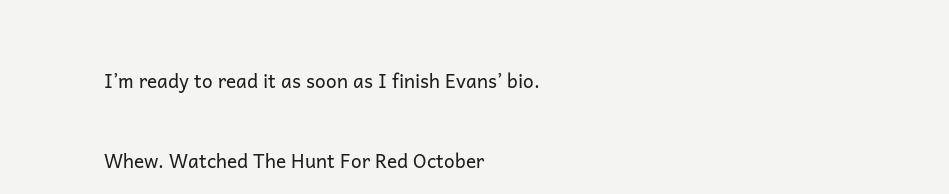I’m ready to read it as soon as I finish Evans’ bio.

Whew. Watched The Hunt For Red October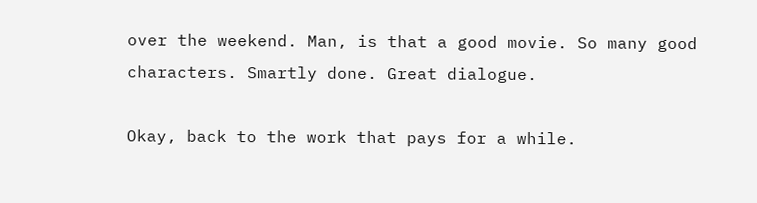over the weekend. Man, is that a good movie. So many good characters. Smartly done. Great dialogue.

Okay, back to the work that pays for a while.